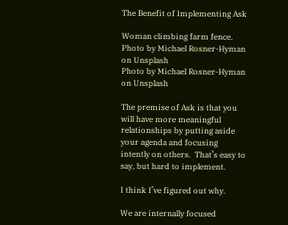The Benefit of Implementing Ask

Woman climbing farm fence. Photo by Michael Rosner-Hyman on Unsplash
Photo by Michael Rosner-Hyman on Unsplash

The premise of Ask is that you will have more meaningful relationships by putting aside your agenda and focusing intently on others.  That’s easy to say, but hard to implement.

I think I’ve figured out why.

We are internally focused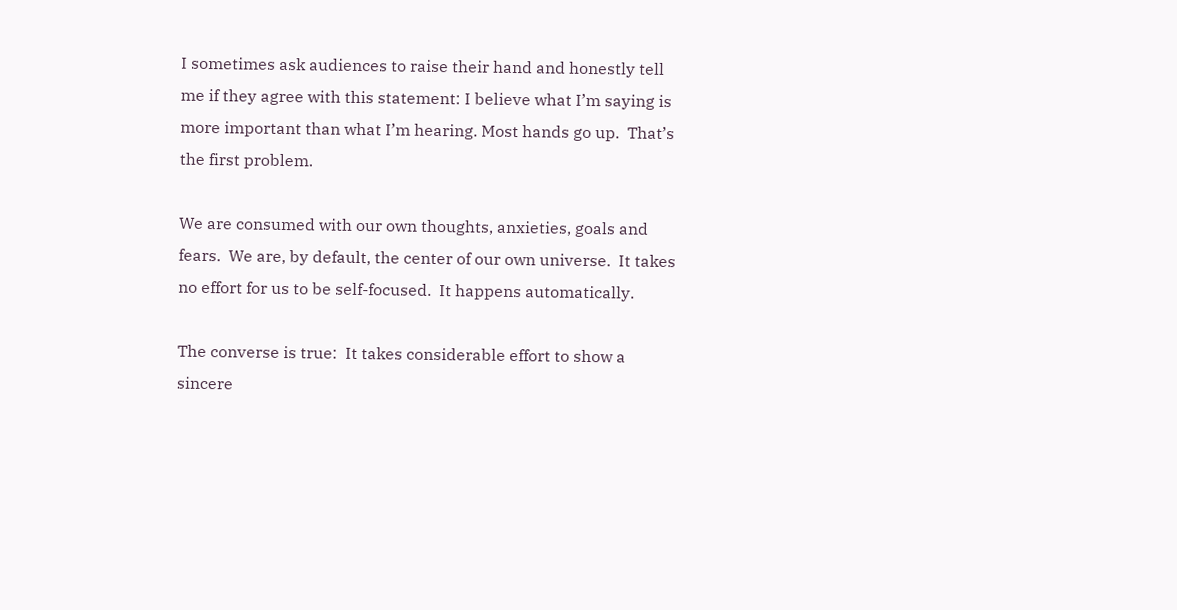I sometimes ask audiences to raise their hand and honestly tell me if they agree with this statement: I believe what I’m saying is more important than what I’m hearing. Most hands go up.  That’s the first problem.

We are consumed with our own thoughts, anxieties, goals and fears.  We are, by default, the center of our own universe.  It takes no effort for us to be self-focused.  It happens automatically.

The converse is true:  It takes considerable effort to show a  sincere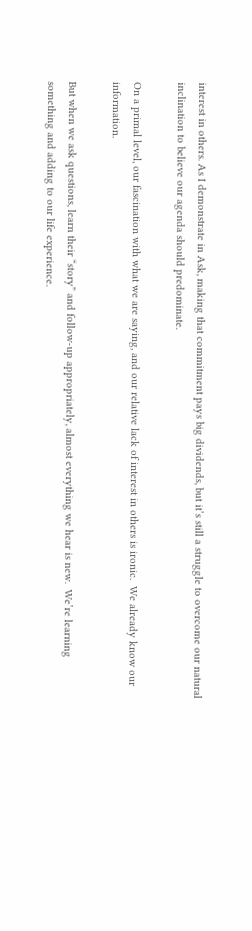interest in others. As I demonstrate in Ask, making that commitment pays big dividends, but it’s still a struggle to overcome our natural inclination to believe our agenda should predominate.

On a primal level, our fascination with what we are saying, and our relative lack of interest in others is ironic.  We already know our information.

But when we ask questions, learn their “story” and follow-up appropriately, almost everything we hear is new.  We’re learning something and adding to our life experience.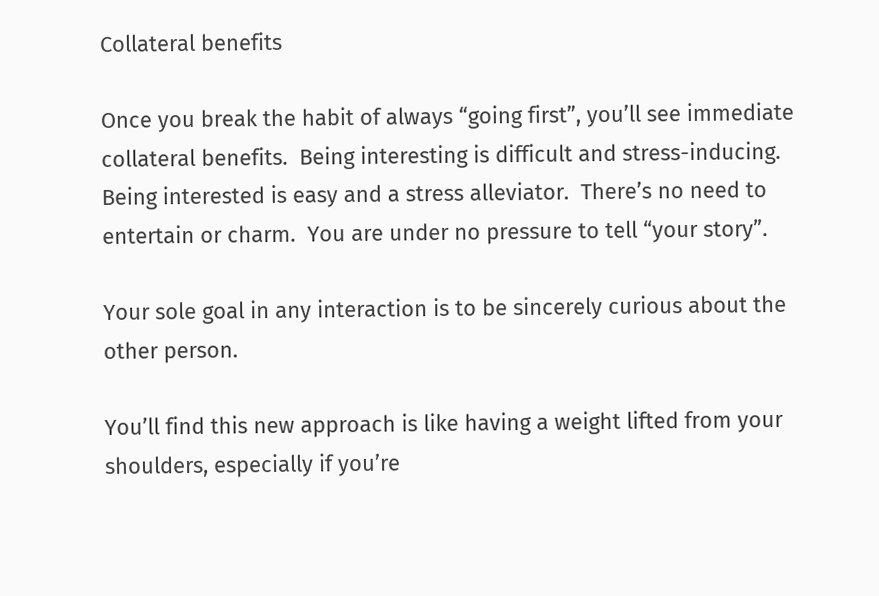Collateral benefits

Once you break the habit of always “going first”, you’ll see immediate collateral benefits.  Being interesting is difficult and stress-inducing.  Being interested is easy and a stress alleviator.  There’s no need to entertain or charm.  You are under no pressure to tell “your story”.

Your sole goal in any interaction is to be sincerely curious about the other person.

You’ll find this new approach is like having a weight lifted from your shoulders, especially if you’re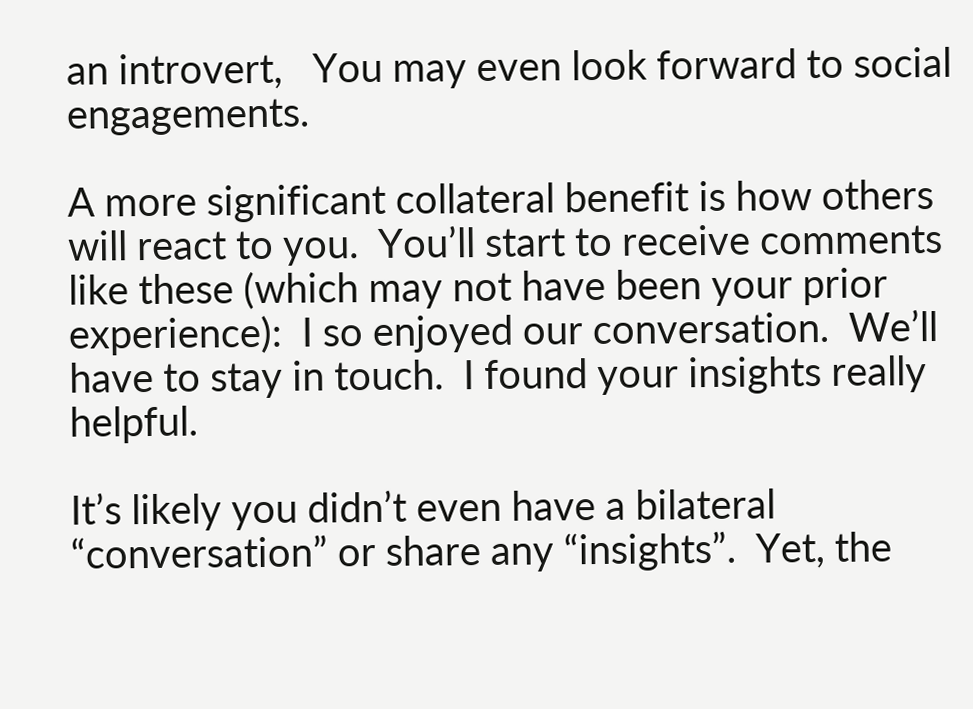an introvert,   You may even look forward to social engagements.

A more significant collateral benefit is how others will react to you.  You’ll start to receive comments like these (which may not have been your prior experience):  I so enjoyed our conversation.  We’ll have to stay in touch.  I found your insights really helpful.

It’s likely you didn’t even have a bilateral “conversation” or share any “insights”.  Yet, the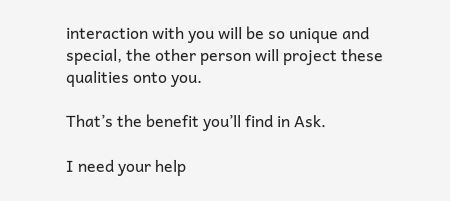interaction with you will be so unique and special, the other person will project these qualities onto you.

That’s the benefit you’ll find in Ask.

I need your help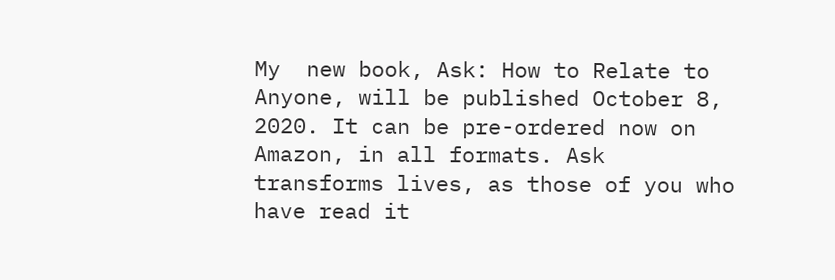My  new book, Ask: How to Relate to Anyone, will be published October 8, 2020. It can be pre-ordered now on Amazon, in all formats. Ask transforms lives, as those of you who have read it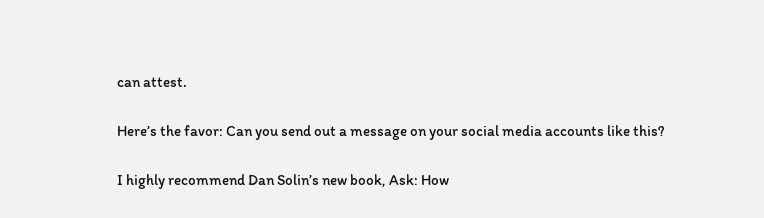can attest.

Here’s the favor: Can you send out a message on your social media accounts like this?

I highly recommend Dan Solin’s new book, Ask: How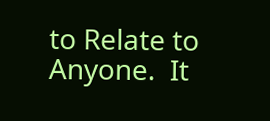to Relate to Anyone.  It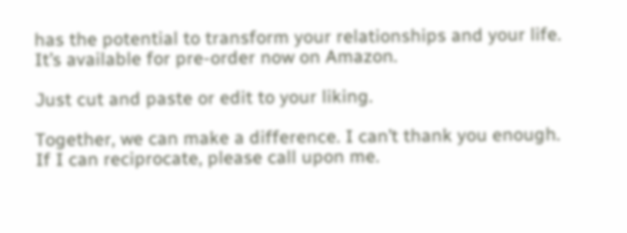has the potential to transform your relationships and your life.  It’s available for pre-order now on Amazon.

Just cut and paste or edit to your liking.

Together, we can make a difference. I can’t thank you enough.  If I can reciprocate, please call upon me.